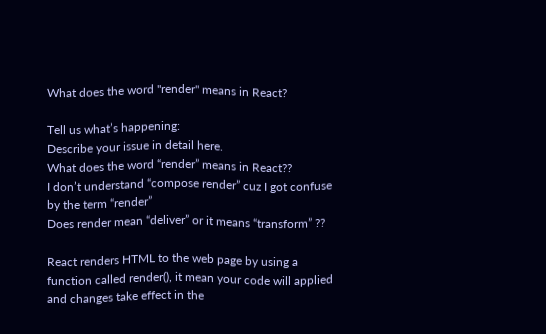What does the word "render" means in React?

Tell us what’s happening:
Describe your issue in detail here.
What does the word “render” means in React??
I don’t understand “compose render” cuz I got confuse by the term “render”
Does render mean “deliver” or it means “transform” ??

React renders HTML to the web page by using a function called render(), it mean your code will applied and changes take effect in the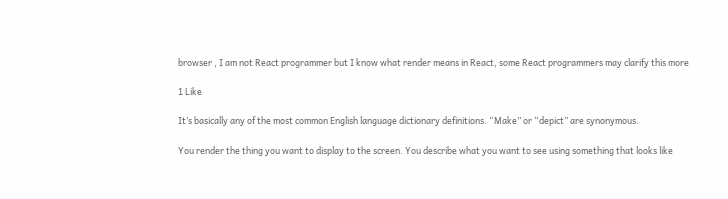browser , I am not React programmer but I know what render means in React, some React programmers may clarify this more

1 Like

It’s basically any of the most common English language dictionary definitions. “Make” or “depict” are synonymous.

You render the thing you want to display to the screen. You describe what you want to see using something that looks like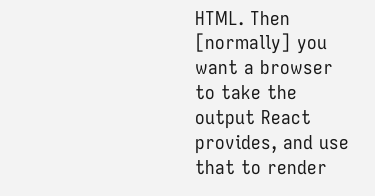HTML. Then [normally] you want a browser to take the output React provides, and use that to render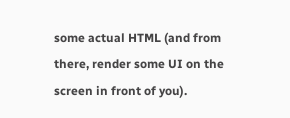some actual HTML (and from there, render some UI on the screen in front of you).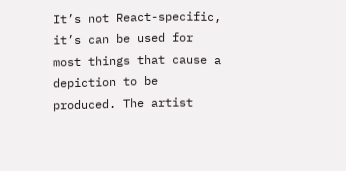It’s not React-specific, it’s can be used for most things that cause a depiction to be produced. The artist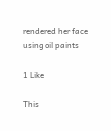rendered her face using oil paints

1 Like

This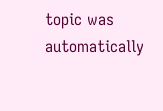topic was automatically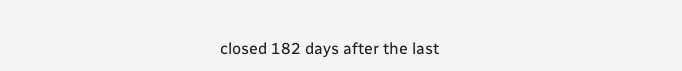closed 182 days after the last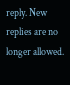reply. New replies are no longer allowed.